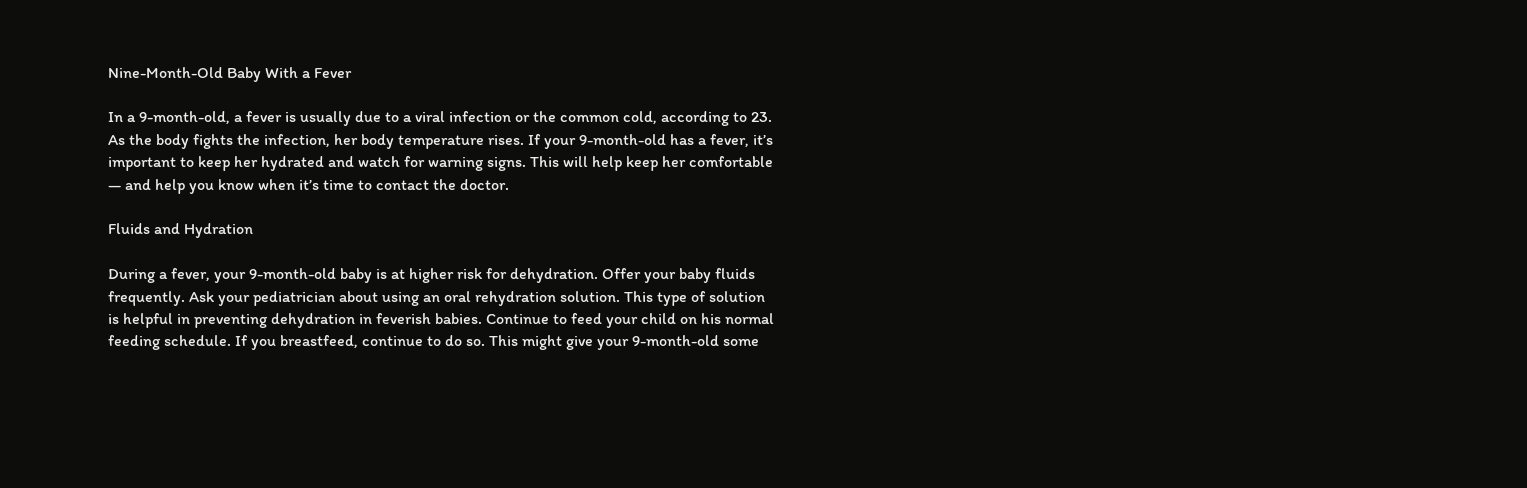Nine-Month-Old Baby With a Fever

In a 9-month-old, a fever is usually due to a viral infection or the common cold, according to 23. As the body fights the infection, her body temperature rises. If your 9-month-old has a fever, it’s important to keep her hydrated and watch for warning signs. This will help keep her comfortable — and help you know when it’s time to contact the doctor.

Fluids and Hydration

During a fever, your 9-month-old baby is at higher risk for dehydration. Offer your baby fluids frequently. Ask your pediatrician about using an oral rehydration solution. This type of solution is helpful in preventing dehydration in feverish babies. Continue to feed your child on his normal feeding schedule. If you breastfeed, continue to do so. This might give your 9-month-old some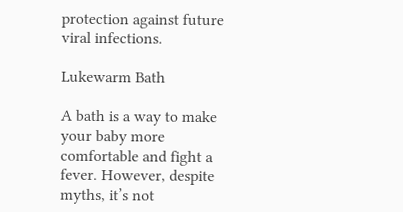protection against future viral infections.

Lukewarm Bath

A bath is a way to make your baby more comfortable and fight a fever. However, despite myths, it’s not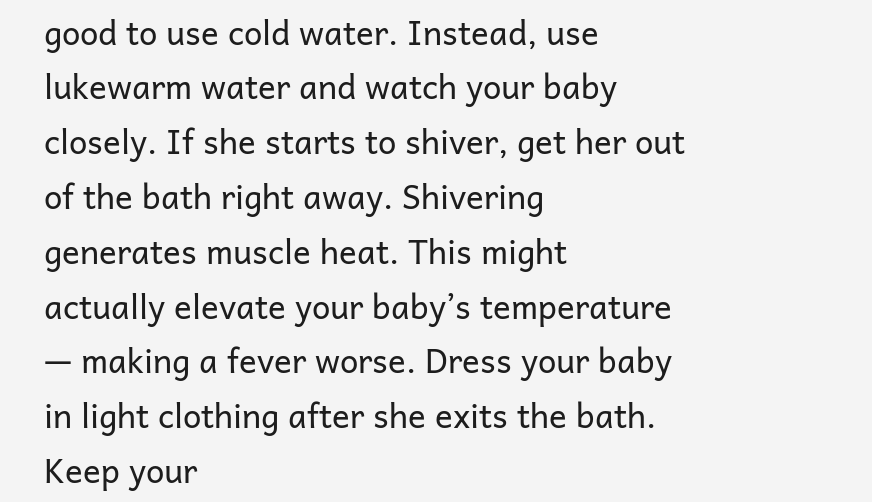good to use cold water. Instead, use lukewarm water and watch your baby closely. If she starts to shiver, get her out of the bath right away. Shivering generates muscle heat. This might actually elevate your baby’s temperature — making a fever worse. Dress your baby in light clothing after she exits the bath. Keep your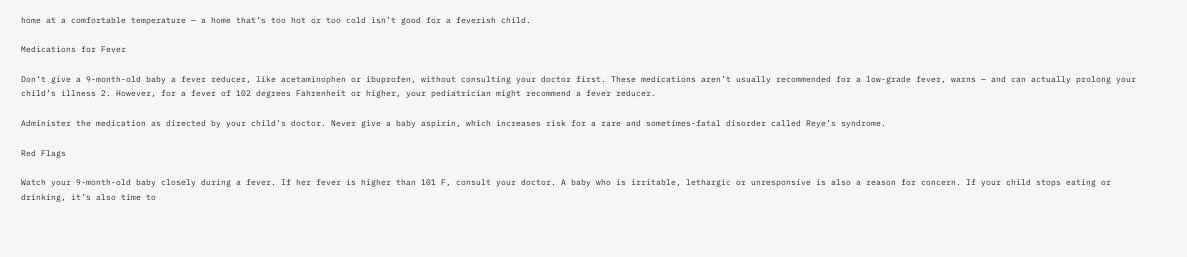home at a comfortable temperature — a home that’s too hot or too cold isn’t good for a feverish child.

Medications for Fever

Don’t give a 9-month-old baby a fever reducer, like acetaminophen or ibuprofen, without consulting your doctor first. These medications aren’t usually recommended for a low-grade fever, warns — and can actually prolong your child’s illness 2. However, for a fever of 102 degrees Fahrenheit or higher, your pediatrician might recommend a fever reducer.

Administer the medication as directed by your child’s doctor. Never give a baby aspirin, which increases risk for a rare and sometimes-fatal disorder called Reye’s syndrome.

Red Flags

Watch your 9-month-old baby closely during a fever. If her fever is higher than 101 F, consult your doctor. A baby who is irritable, lethargic or unresponsive is also a reason for concern. If your child stops eating or drinking, it’s also time to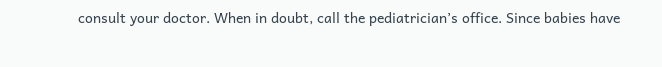consult your doctor. When in doubt, call the pediatrician’s office. Since babies have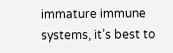immature immune systems, it’s best to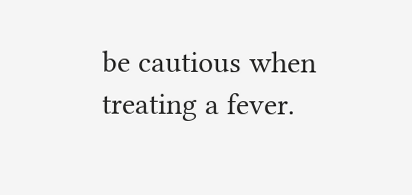be cautious when treating a fever.